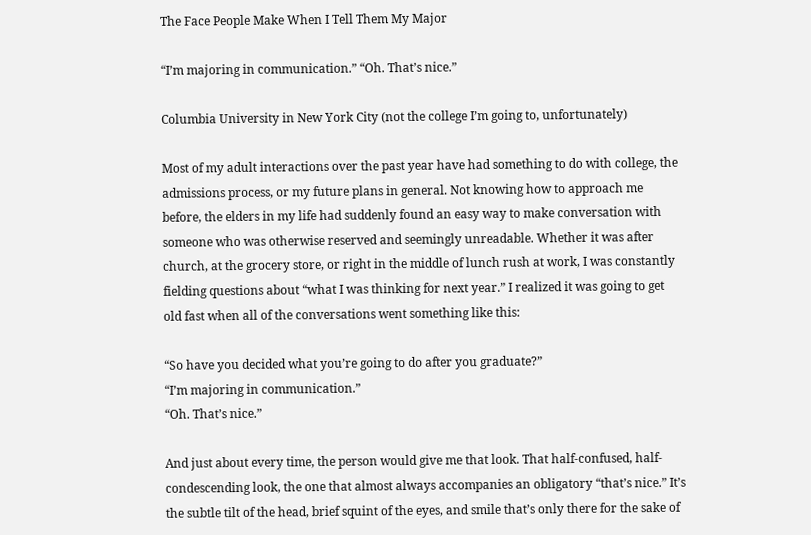The Face People Make When I Tell Them My Major

“I’m majoring in communication.” “Oh. That’s nice.”

Columbia University in New York City (not the college I’m going to, unfortunately)

Most of my adult interactions over the past year have had something to do with college, the admissions process, or my future plans in general. Not knowing how to approach me before, the elders in my life had suddenly found an easy way to make conversation with someone who was otherwise reserved and seemingly unreadable. Whether it was after church, at the grocery store, or right in the middle of lunch rush at work, I was constantly fielding questions about “what I was thinking for next year.” I realized it was going to get old fast when all of the conversations went something like this:

“So have you decided what you’re going to do after you graduate?”
“I’m majoring in communication.”
“Oh. That’s nice.”

And just about every time, the person would give me that look. That half-confused, half-condescending look, the one that almost always accompanies an obligatory “that’s nice.” It’s the subtle tilt of the head, brief squint of the eyes, and smile that’s only there for the sake of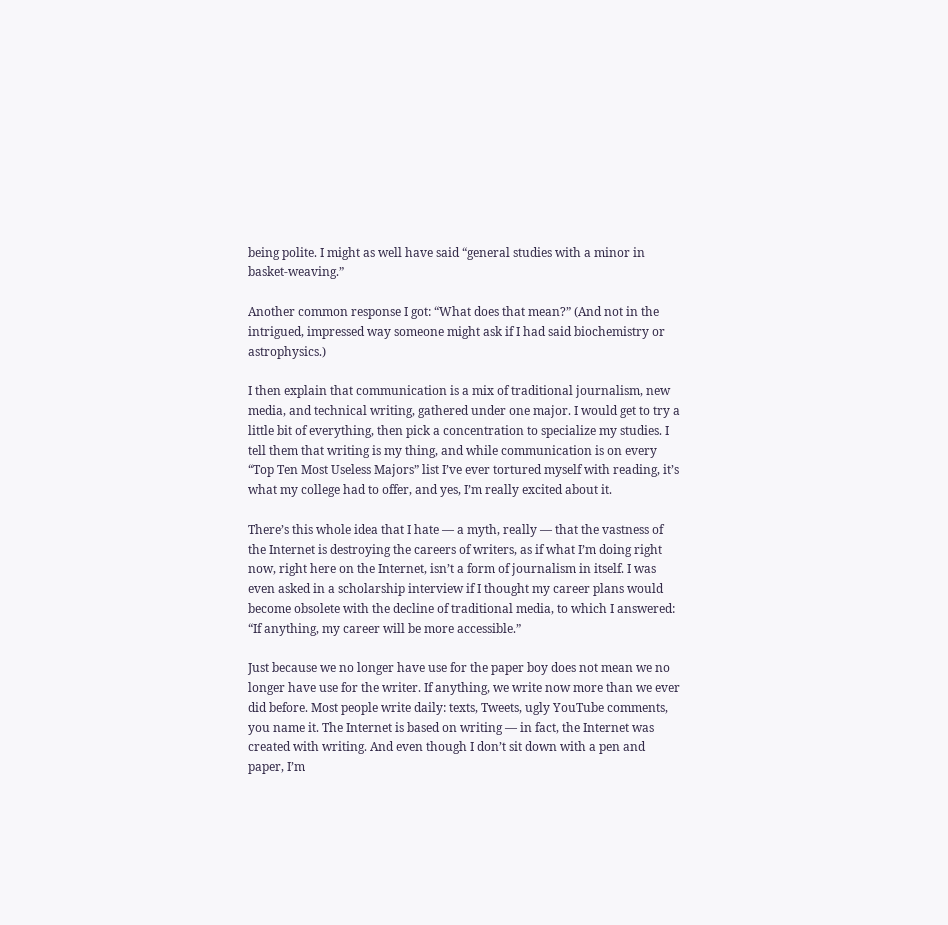being polite. I might as well have said “general studies with a minor in basket-weaving.”

Another common response I got: “What does that mean?” (And not in the intrigued, impressed way someone might ask if I had said biochemistry or astrophysics.)

I then explain that communication is a mix of traditional journalism, new media, and technical writing, gathered under one major. I would get to try a little bit of everything, then pick a concentration to specialize my studies. I tell them that writing is my thing, and while communication is on every “Top Ten Most Useless Majors” list I’ve ever tortured myself with reading, it’s what my college had to offer, and yes, I’m really excited about it.

There’s this whole idea that I hate — a myth, really — that the vastness of the Internet is destroying the careers of writers, as if what I’m doing right now, right here on the Internet, isn’t a form of journalism in itself. I was even asked in a scholarship interview if I thought my career plans would become obsolete with the decline of traditional media, to which I answered: “If anything, my career will be more accessible.”

Just because we no longer have use for the paper boy does not mean we no longer have use for the writer. If anything, we write now more than we ever did before. Most people write daily: texts, Tweets, ugly YouTube comments, you name it. The Internet is based on writing — in fact, the Internet was created with writing. And even though I don’t sit down with a pen and paper, I’m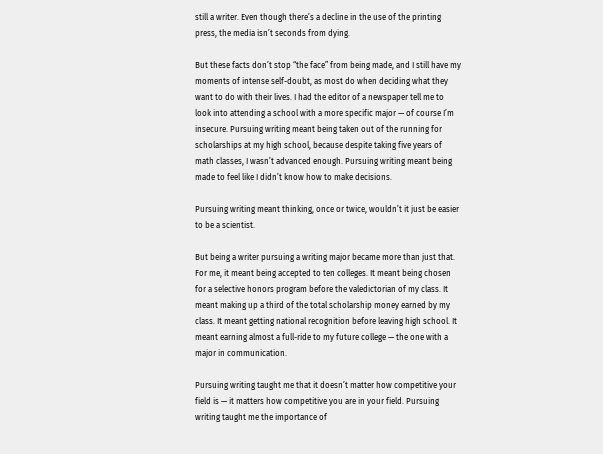still a writer. Even though there’s a decline in the use of the printing press, the media isn’t seconds from dying.

But these facts don’t stop “the face” from being made, and I still have my moments of intense self-doubt, as most do when deciding what they want to do with their lives. I had the editor of a newspaper tell me to look into attending a school with a more specific major — of course I’m insecure. Pursuing writing meant being taken out of the running for scholarships at my high school, because despite taking five years of math classes, I wasn’t advanced enough. Pursuing writing meant being made to feel like I didn’t know how to make decisions.

Pursuing writing meant thinking, once or twice, wouldn’t it just be easier to be a scientist.

But being a writer pursuing a writing major became more than just that. For me, it meant being accepted to ten colleges. It meant being chosen for a selective honors program before the valedictorian of my class. It meant making up a third of the total scholarship money earned by my class. It meant getting national recognition before leaving high school. It meant earning almost a full-ride to my future college — the one with a major in communication.

Pursuing writing taught me that it doesn’t matter how competitive your field is — it matters how competitive you are in your field. Pursuing writing taught me the importance of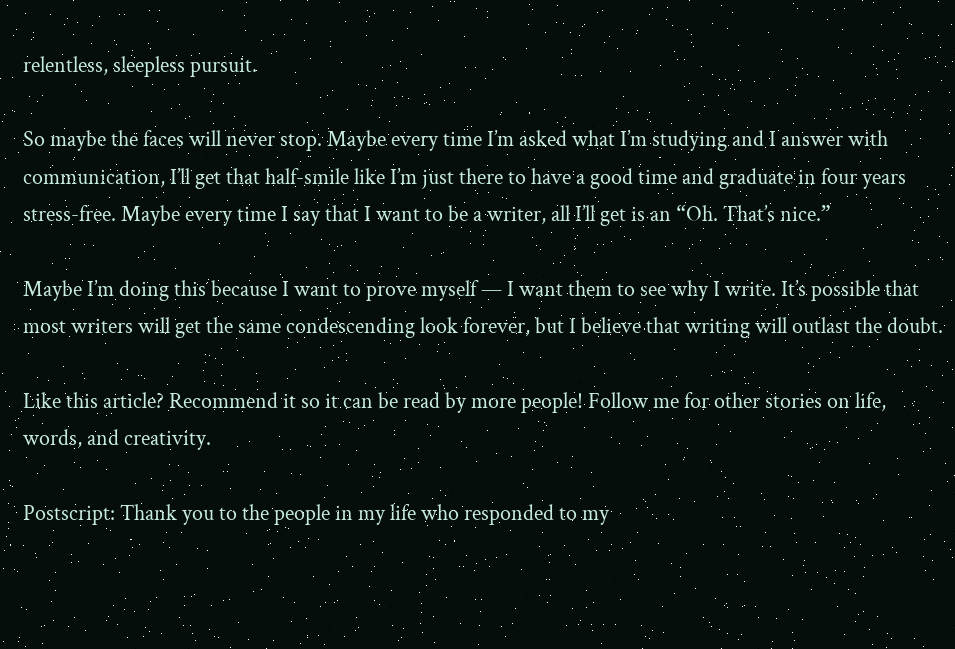relentless, sleepless pursuit.

So maybe the faces will never stop. Maybe every time I’m asked what I’m studying and I answer with communication, I’ll get that half-smile like I’m just there to have a good time and graduate in four years stress-free. Maybe every time I say that I want to be a writer, all I’ll get is an “Oh. That’s nice.”

Maybe I’m doing this because I want to prove myself — I want them to see why I write. It’s possible that most writers will get the same condescending look forever, but I believe that writing will outlast the doubt.

Like this article? Recommend it so it can be read by more people! Follow me for other stories on life, words, and creativity.

Postscript: Thank you to the people in my life who responded to my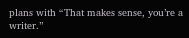plans with “That makes sense, you’re a writer.”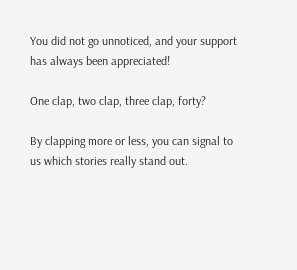You did not go unnoticed, and your support has always been appreciated!

One clap, two clap, three clap, forty?

By clapping more or less, you can signal to us which stories really stand out.